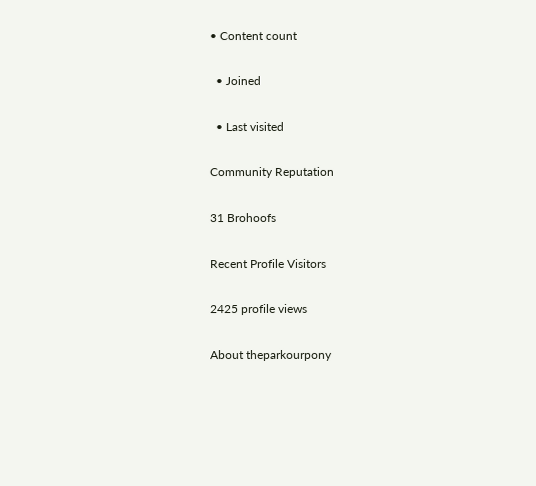• Content count

  • Joined

  • Last visited

Community Reputation

31 Brohoofs

Recent Profile Visitors

2425 profile views

About theparkourpony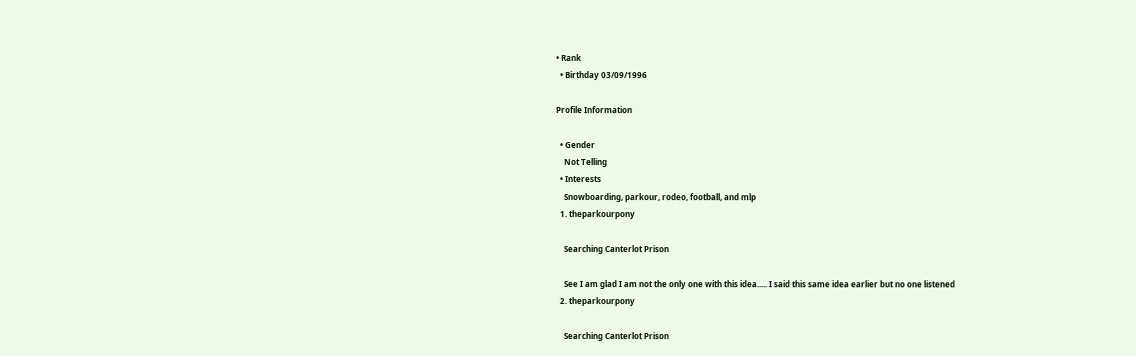• Rank
  • Birthday 03/09/1996

Profile Information

  • Gender
    Not Telling
  • Interests
    Snowboarding, parkour, rodeo, football, and mlp
  1. theparkourpony

    Searching Canterlot Prison

    See I am glad I am not the only one with this idea..... I said this same idea earlier but no one listened
  2. theparkourpony

    Searching Canterlot Prison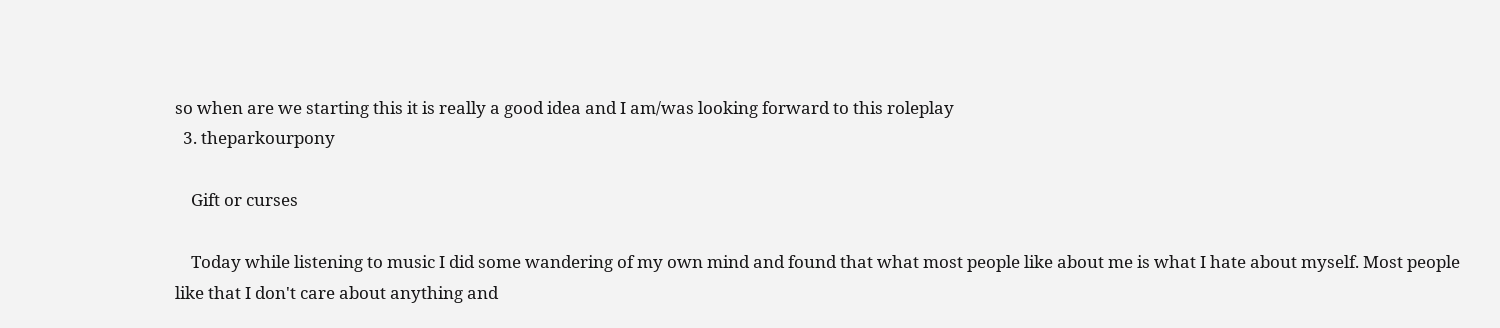so when are we starting this it is really a good idea and I am/was looking forward to this roleplay
  3. theparkourpony

    Gift or curses

    Today while listening to music I did some wandering of my own mind and found that what most people like about me is what I hate about myself. Most people like that I don't care about anything and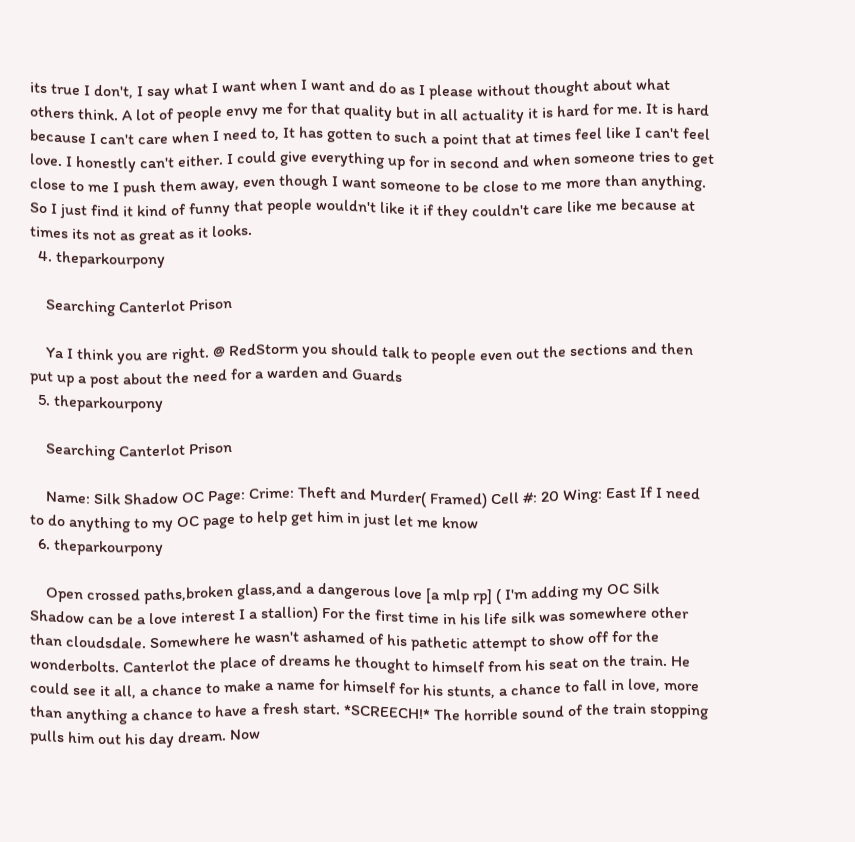its true I don't, I say what I want when I want and do as I please without thought about what others think. A lot of people envy me for that quality but in all actuality it is hard for me. It is hard because I can't care when I need to, It has gotten to such a point that at times feel like I can't feel love. I honestly can't either. I could give everything up for in second and when someone tries to get close to me I push them away, even though I want someone to be close to me more than anything. So I just find it kind of funny that people wouldn't like it if they couldn't care like me because at times its not as great as it looks.
  4. theparkourpony

    Searching Canterlot Prison

    Ya I think you are right. @ RedStorm you should talk to people even out the sections and then put up a post about the need for a warden and Guards
  5. theparkourpony

    Searching Canterlot Prison

    Name: Silk Shadow OC Page: Crime: Theft and Murder( Framed) Cell #: 20 Wing: East If I need to do anything to my OC page to help get him in just let me know
  6. theparkourpony

    Open crossed paths,broken glass,and a dangerous love [a mlp rp] ( I'm adding my OC Silk Shadow can be a love interest I a stallion) For the first time in his life silk was somewhere other than cloudsdale. Somewhere he wasn't ashamed of his pathetic attempt to show off for the wonderbolts. Canterlot the place of dreams he thought to himself from his seat on the train. He could see it all, a chance to make a name for himself for his stunts, a chance to fall in love, more than anything a chance to have a fresh start. *SCREECH!* The horrible sound of the train stopping pulls him out his day dream. Now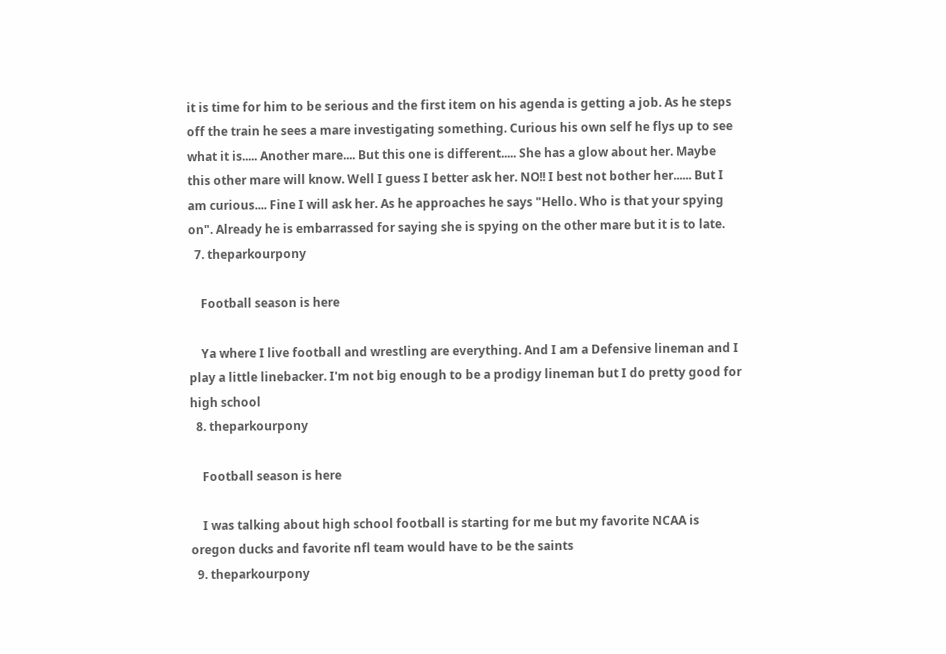it is time for him to be serious and the first item on his agenda is getting a job. As he steps off the train he sees a mare investigating something. Curious his own self he flys up to see what it is..... Another mare.... But this one is different..... She has a glow about her. Maybe this other mare will know. Well I guess I better ask her. NO!! I best not bother her...... But I am curious.... Fine I will ask her. As he approaches he says "Hello. Who is that your spying on". Already he is embarrassed for saying she is spying on the other mare but it is to late.
  7. theparkourpony

    Football season is here

    Ya where I live football and wrestling are everything. And I am a Defensive lineman and I play a little linebacker. I'm not big enough to be a prodigy lineman but I do pretty good for high school
  8. theparkourpony

    Football season is here

    I was talking about high school football is starting for me but my favorite NCAA is oregon ducks and favorite nfl team would have to be the saints
  9. theparkourpony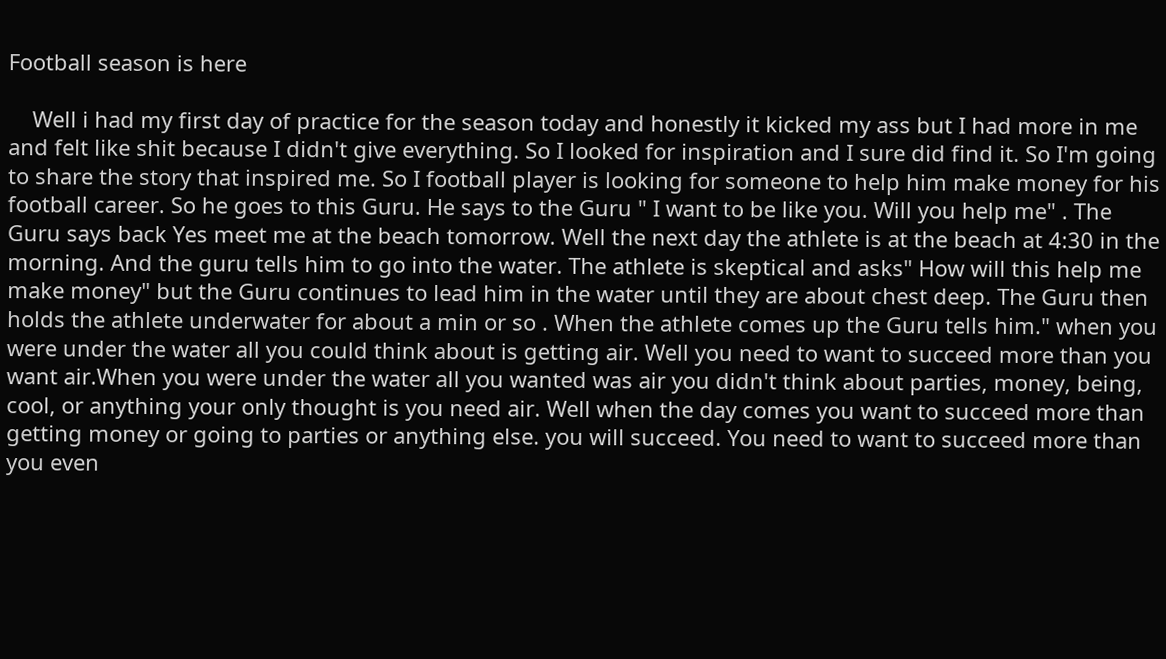Football season is here

    Well i had my first day of practice for the season today and honestly it kicked my ass but I had more in me and felt like shit because I didn't give everything. So I looked for inspiration and I sure did find it. So I'm going to share the story that inspired me. So I football player is looking for someone to help him make money for his football career. So he goes to this Guru. He says to the Guru " I want to be like you. Will you help me" . The Guru says back Yes meet me at the beach tomorrow. Well the next day the athlete is at the beach at 4:30 in the morning. And the guru tells him to go into the water. The athlete is skeptical and asks" How will this help me make money" but the Guru continues to lead him in the water until they are about chest deep. The Guru then holds the athlete underwater for about a min or so . When the athlete comes up the Guru tells him." when you were under the water all you could think about is getting air. Well you need to want to succeed more than you want air.When you were under the water all you wanted was air you didn't think about parties, money, being, cool, or anything your only thought is you need air. Well when the day comes you want to succeed more than getting money or going to parties or anything else. you will succeed. You need to want to succeed more than you even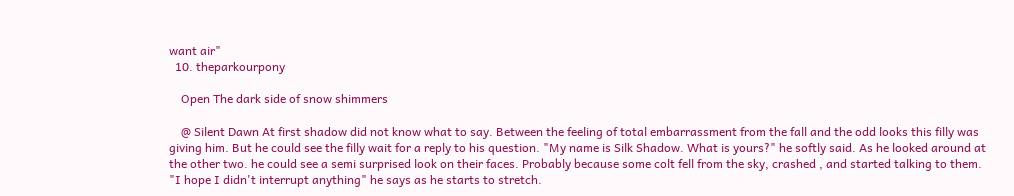want air"
  10. theparkourpony

    Open The dark side of snow shimmers

    @ Silent Dawn At first shadow did not know what to say. Between the feeling of total embarrassment from the fall and the odd looks this filly was giving him. But he could see the filly wait for a reply to his question. "My name is Silk Shadow. What is yours?" he softly said. As he looked around at the other two. he could see a semi surprised look on their faces. Probably because some colt fell from the sky, crashed , and started talking to them. "I hope I didn't interrupt anything" he says as he starts to stretch.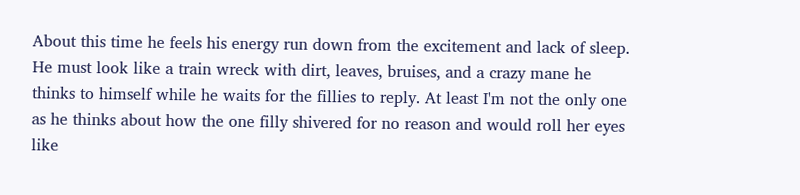About this time he feels his energy run down from the excitement and lack of sleep. He must look like a train wreck with dirt, leaves, bruises, and a crazy mane he thinks to himself while he waits for the fillies to reply. At least I'm not the only one as he thinks about how the one filly shivered for no reason and would roll her eyes like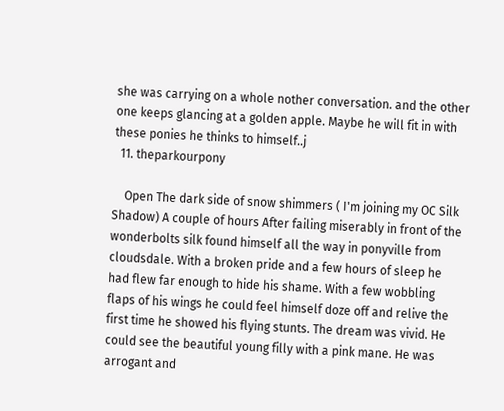she was carrying on a whole nother conversation. and the other one keeps glancing at a golden apple. Maybe he will fit in with these ponies he thinks to himself..j
  11. theparkourpony

    Open The dark side of snow shimmers ( I'm joining my OC Silk Shadow) A couple of hours After failing miserably in front of the wonderbolts silk found himself all the way in ponyville from cloudsdale. With a broken pride and a few hours of sleep he had flew far enough to hide his shame. With a few wobbling flaps of his wings he could feel himself doze off and relive the first time he showed his flying stunts. The dream was vivid. He could see the beautiful young filly with a pink mane. He was arrogant and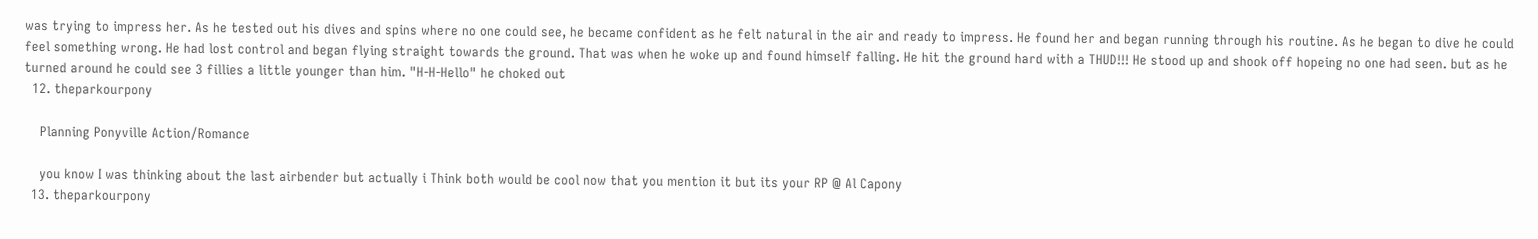was trying to impress her. As he tested out his dives and spins where no one could see, he became confident as he felt natural in the air and ready to impress. He found her and began running through his routine. As he began to dive he could feel something wrong. He had lost control and began flying straight towards the ground. That was when he woke up and found himself falling. He hit the ground hard with a THUD!!! He stood up and shook off hopeing no one had seen. but as he turned around he could see 3 fillies a little younger than him. "H-H-Hello" he choked out
  12. theparkourpony

    Planning Ponyville Action/Romance

    you know I was thinking about the last airbender but actually i Think both would be cool now that you mention it but its your RP @ Al Capony
  13. theparkourpony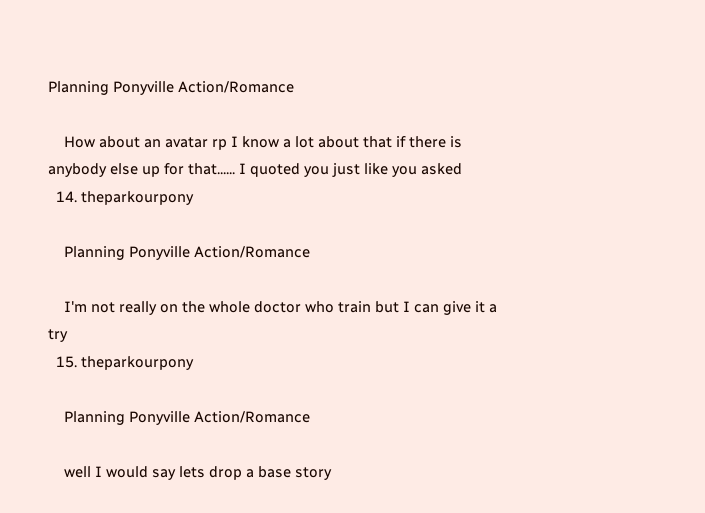Planning Ponyville Action/Romance

    How about an avatar rp I know a lot about that if there is anybody else up for that...... I quoted you just like you asked
  14. theparkourpony

    Planning Ponyville Action/Romance

    I'm not really on the whole doctor who train but I can give it a try
  15. theparkourpony

    Planning Ponyville Action/Romance

    well I would say lets drop a base story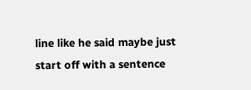line like he said maybe just start off with a sentence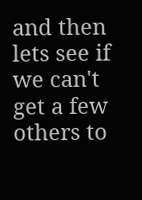and then lets see if we can't get a few others to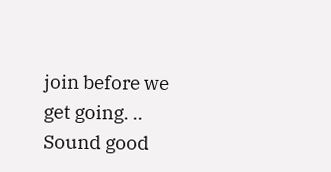join before we get going. .. Sound good